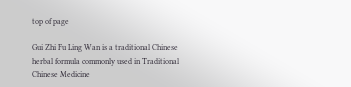top of page

Gui Zhi Fu Ling Wan is a traditional Chinese herbal formula commonly used in Traditional Chinese Medicine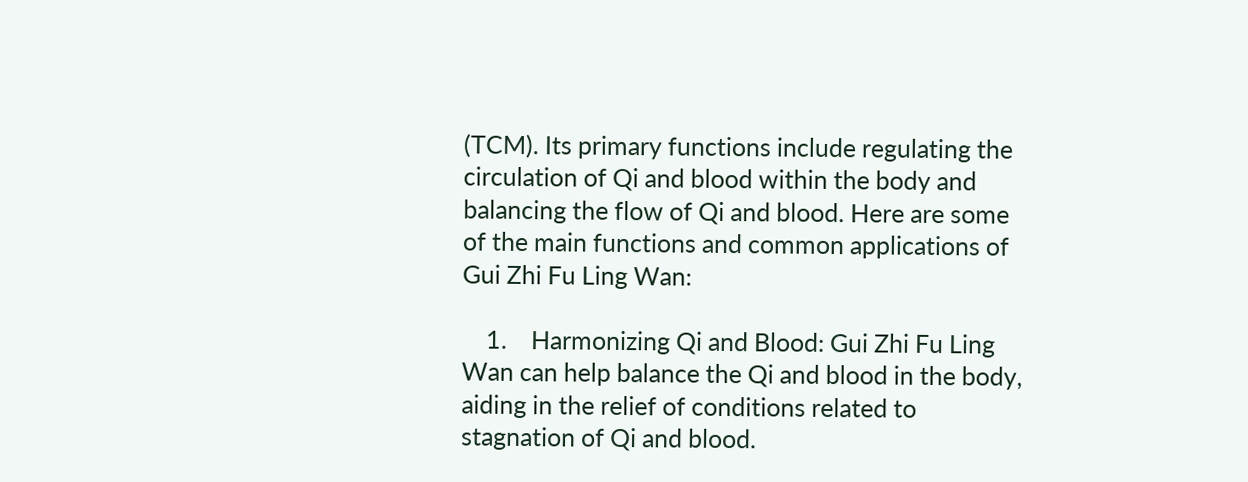(TCM). Its primary functions include regulating the circulation of Qi and blood within the body and balancing the flow of Qi and blood. Here are some of the main functions and common applications of Gui Zhi Fu Ling Wan:

    1.    Harmonizing Qi and Blood: Gui Zhi Fu Ling Wan can help balance the Qi and blood in the body, aiding in the relief of conditions related to stagnation of Qi and blood.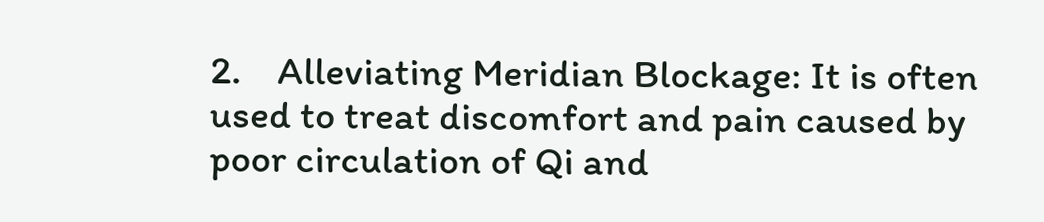2.    Alleviating Meridian Blockage: It is often used to treat discomfort and pain caused by poor circulation of Qi and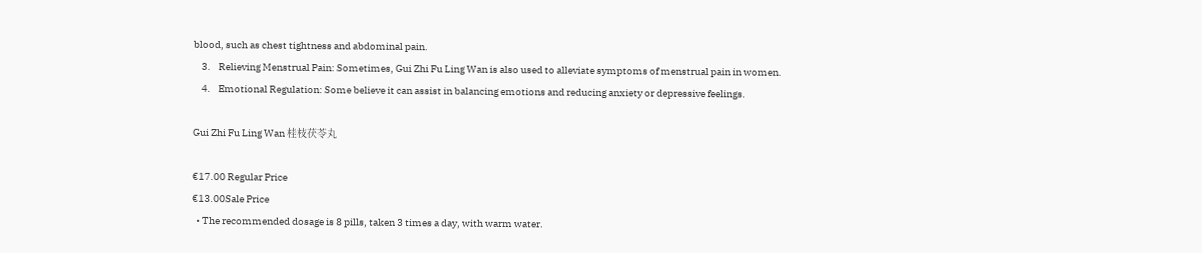blood, such as chest tightness and abdominal pain.
    3.    Relieving Menstrual Pain: Sometimes, Gui Zhi Fu Ling Wan is also used to alleviate symptoms of menstrual pain in women.
    4.    Emotional Regulation: Some believe it can assist in balancing emotions and reducing anxiety or depressive feelings.

Gui Zhi Fu Ling Wan 桂枝茯苓丸

€17.00 Regular Price
€13.00Sale Price
  • The recommended dosage is 8 pills, taken 3 times a day, with warm water.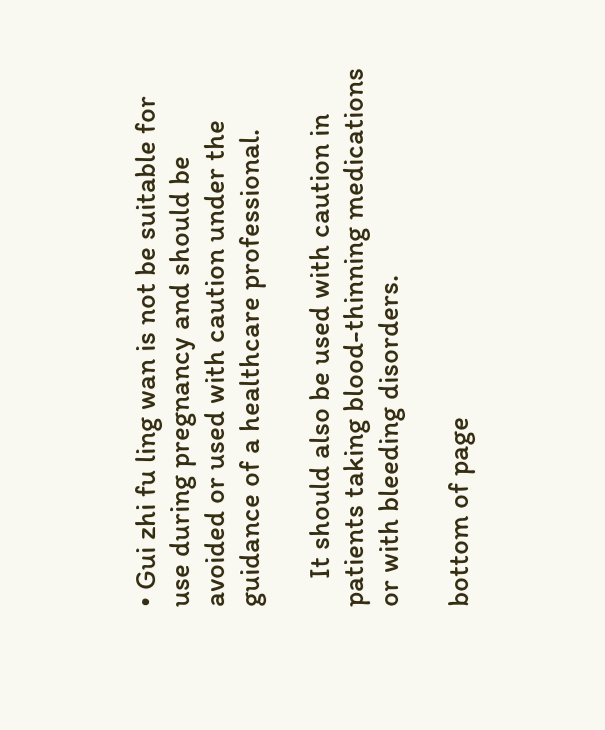• Gui zhi fu ling wan is not be suitable for use during pregnancy and should be avoided or used with caution under the guidance of a healthcare professional.

    It should also be used with caution in patients taking blood-thinning medications or with bleeding disorders.

bottom of page